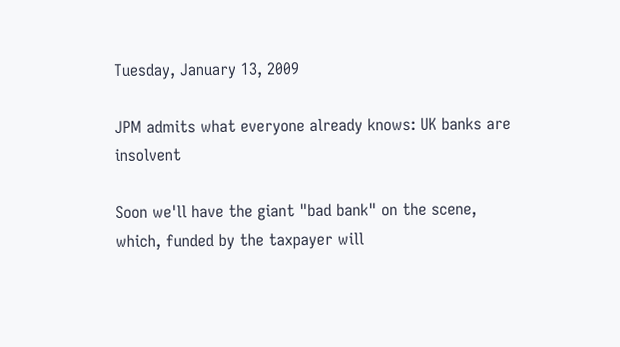Tuesday, January 13, 2009

JPM admits what everyone already knows: UK banks are insolvent

Soon we'll have the giant "bad bank" on the scene, which, funded by the taxpayer will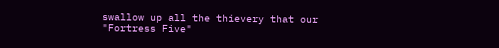swallow up all the thievery that our "Fortress Five"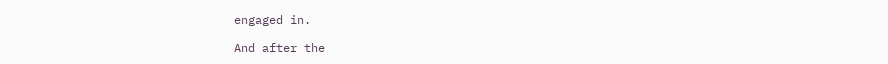engaged in.

And after the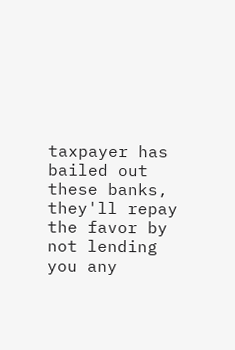taxpayer has bailed out these banks, they'll repay the favor by not lending you any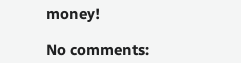money!

No comments: